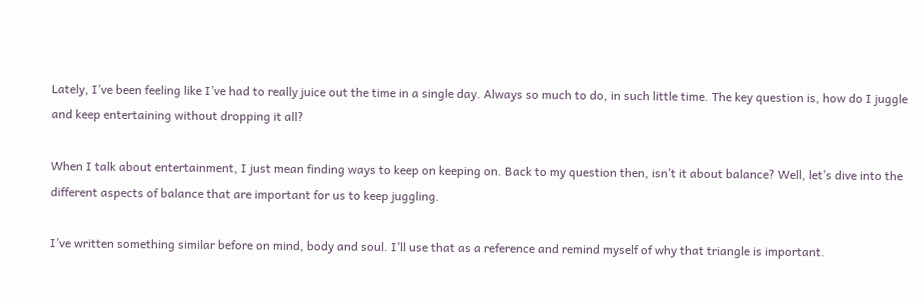Lately, I’ve been feeling like I’ve had to really juice out the time in a single day. Always so much to do, in such little time. The key question is, how do I juggle and keep entertaining without dropping it all?

When I talk about entertainment, I just mean finding ways to keep on keeping on. Back to my question then, isn’t it about balance? Well, let’s dive into the different aspects of balance that are important for us to keep juggling.

I’ve written something similar before on mind, body and soul. I’ll use that as a reference and remind myself of why that triangle is important.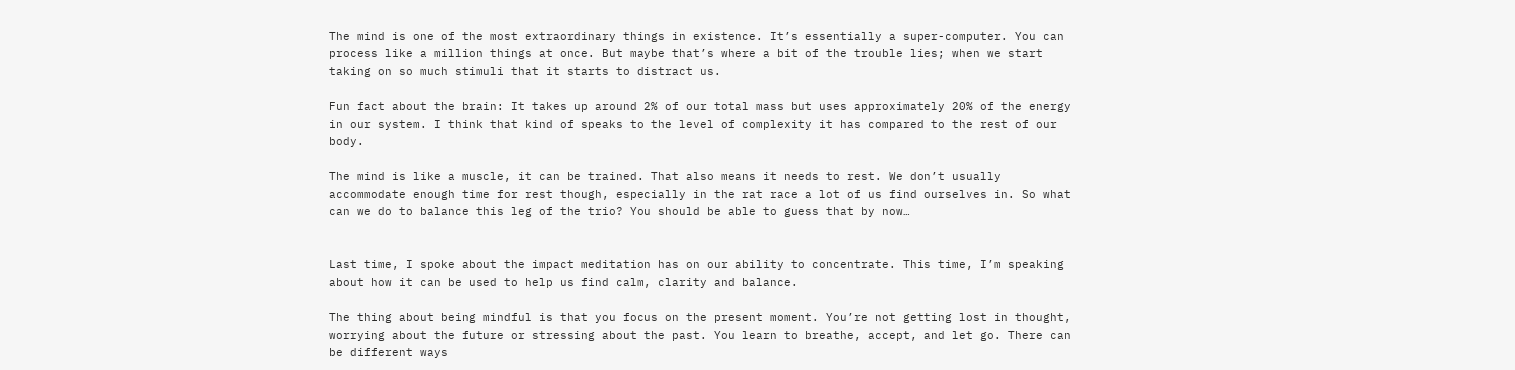The mind is one of the most extraordinary things in existence. It’s essentially a super-computer. You can process like a million things at once. But maybe that’s where a bit of the trouble lies; when we start taking on so much stimuli that it starts to distract us.

Fun fact about the brain: It takes up around 2% of our total mass but uses approximately 20% of the energy in our system. I think that kind of speaks to the level of complexity it has compared to the rest of our body.

The mind is like a muscle, it can be trained. That also means it needs to rest. We don’t usually accommodate enough time for rest though, especially in the rat race a lot of us find ourselves in. So what can we do to balance this leg of the trio? You should be able to guess that by now…


Last time, I spoke about the impact meditation has on our ability to concentrate. This time, I’m speaking about how it can be used to help us find calm, clarity and balance.

The thing about being mindful is that you focus on the present moment. You’re not getting lost in thought, worrying about the future or stressing about the past. You learn to breathe, accept, and let go. There can be different ways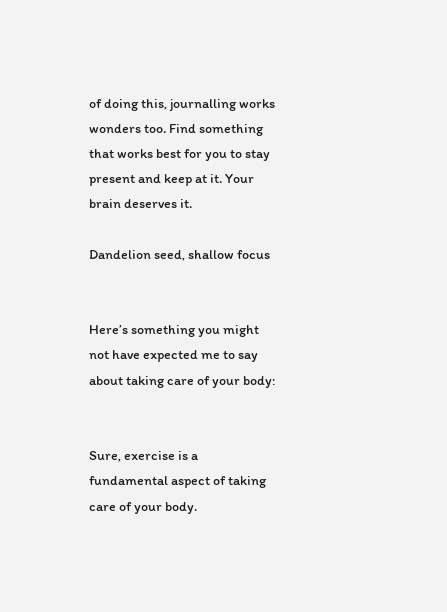of doing this, journalling works wonders too. Find something that works best for you to stay present and keep at it. Your brain deserves it.

Dandelion seed, shallow focus


Here’s something you might not have expected me to say about taking care of your body:


Sure, exercise is a fundamental aspect of taking care of your body.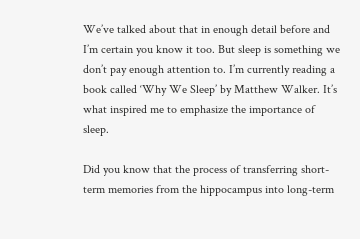We’ve talked about that in enough detail before and I’m certain you know it too. But sleep is something we don’t pay enough attention to. I’m currently reading a book called ‘Why We Sleep’ by Matthew Walker. It’s what inspired me to emphasize the importance of sleep.

Did you know that the process of transferring short-term memories from the hippocampus into long-term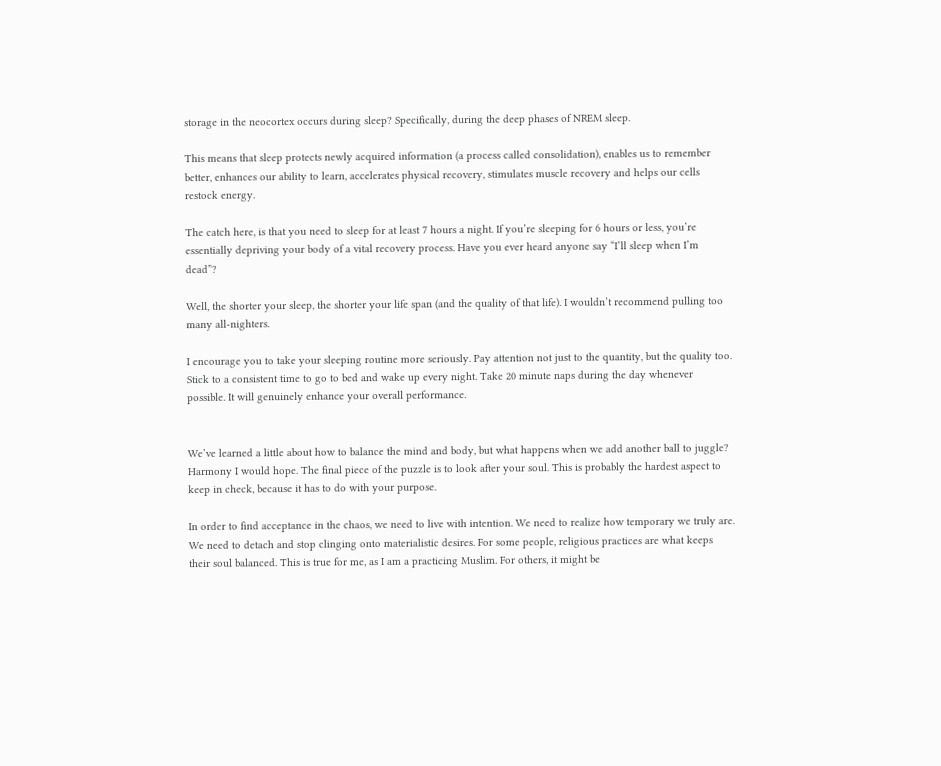storage in the neocortex occurs during sleep? Specifically, during the deep phases of NREM sleep.

This means that sleep protects newly acquired information (a process called consolidation), enables us to remember better, enhances our ability to learn, accelerates physical recovery, stimulates muscle recovery and helps our cells restock energy.

The catch here, is that you need to sleep for at least 7 hours a night. If you’re sleeping for 6 hours or less, you’re essentially depriving your body of a vital recovery process. Have you ever heard anyone say “I’ll sleep when I’m dead”?

Well, the shorter your sleep, the shorter your life span (and the quality of that life). I wouldn’t recommend pulling too many all-nighters.

I encourage you to take your sleeping routine more seriously. Pay attention not just to the quantity, but the quality too. Stick to a consistent time to go to bed and wake up every night. Take 20 minute naps during the day whenever possible. It will genuinely enhance your overall performance.


We’ve learned a little about how to balance the mind and body, but what happens when we add another ball to juggle? Harmony I would hope. The final piece of the puzzle is to look after your soul. This is probably the hardest aspect to keep in check, because it has to do with your purpose.

In order to find acceptance in the chaos, we need to live with intention. We need to realize how temporary we truly are. We need to detach and stop clinging onto materialistic desires. For some people, religious practices are what keeps their soul balanced. This is true for me, as I am a practicing Muslim. For others, it might be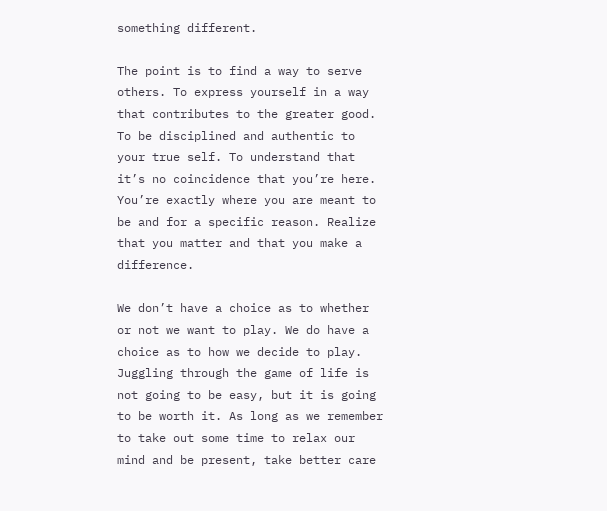something different.

The point is to find a way to serve others. To express yourself in a way that contributes to the greater good. To be disciplined and authentic to your true self. To understand that it’s no coincidence that you’re here. You’re exactly where you are meant to be and for a specific reason. Realize that you matter and that you make a difference.

We don’t have a choice as to whether or not we want to play. We do have a choice as to how we decide to play. Juggling through the game of life is not going to be easy, but it is going to be worth it. As long as we remember to take out some time to relax our mind and be present, take better care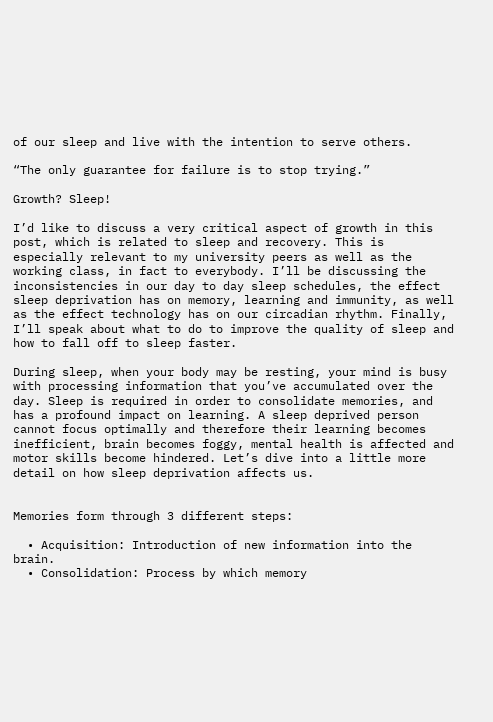of our sleep and live with the intention to serve others.

“The only guarantee for failure is to stop trying.”

Growth? Sleep!

I’d like to discuss a very critical aspect of growth in this post, which is related to sleep and recovery. This is especially relevant to my university peers as well as the working class, in fact to everybody. I’ll be discussing the inconsistencies in our day to day sleep schedules, the effect sleep deprivation has on memory, learning and immunity, as well as the effect technology has on our circadian rhythm. Finally, I’ll speak about what to do to improve the quality of sleep and how to fall off to sleep faster.

During sleep, when your body may be resting, your mind is busy with processing information that you’ve accumulated over the day. Sleep is required in order to consolidate memories, and has a profound impact on learning. A sleep deprived person cannot focus optimally and therefore their learning becomes inefficient, brain becomes foggy, mental health is affected and motor skills become hindered. Let’s dive into a little more detail on how sleep deprivation affects us.


Memories form through 3 different steps:

  • Acquisition: Introduction of new information into the brain.
  • Consolidation: Process by which memory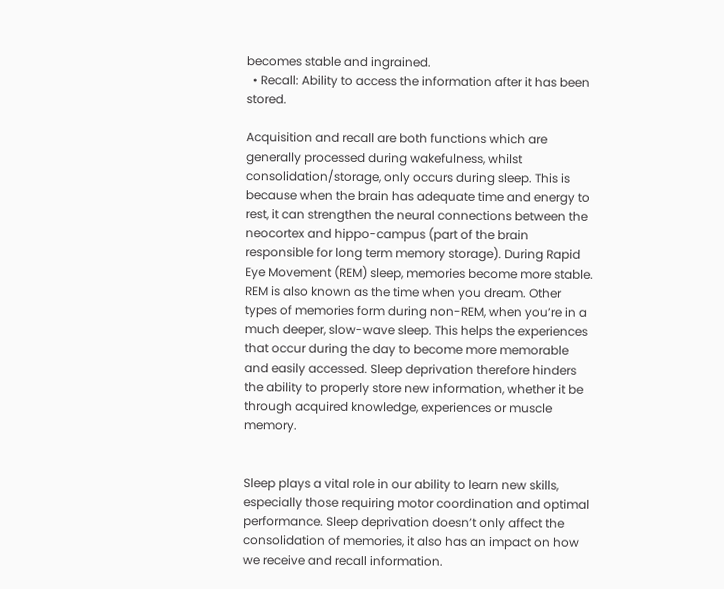becomes stable and ingrained.
  • Recall: Ability to access the information after it has been stored.

Acquisition and recall are both functions which are generally processed during wakefulness, whilst consolidation/storage, only occurs during sleep. This is because when the brain has adequate time and energy to rest, it can strengthen the neural connections between the neocortex and hippo-campus (part of the brain responsible for long term memory storage). During Rapid Eye Movement (REM) sleep, memories become more stable. REM is also known as the time when you dream. Other types of memories form during non-REM, when you’re in a much deeper, slow-wave sleep. This helps the experiences that occur during the day to become more memorable and easily accessed. Sleep deprivation therefore hinders the ability to properly store new information, whether it be through acquired knowledge, experiences or muscle memory.


Sleep plays a vital role in our ability to learn new skills, especially those requiring motor coordination and optimal performance. Sleep deprivation doesn’t only affect the consolidation of memories, it also has an impact on how we receive and recall information.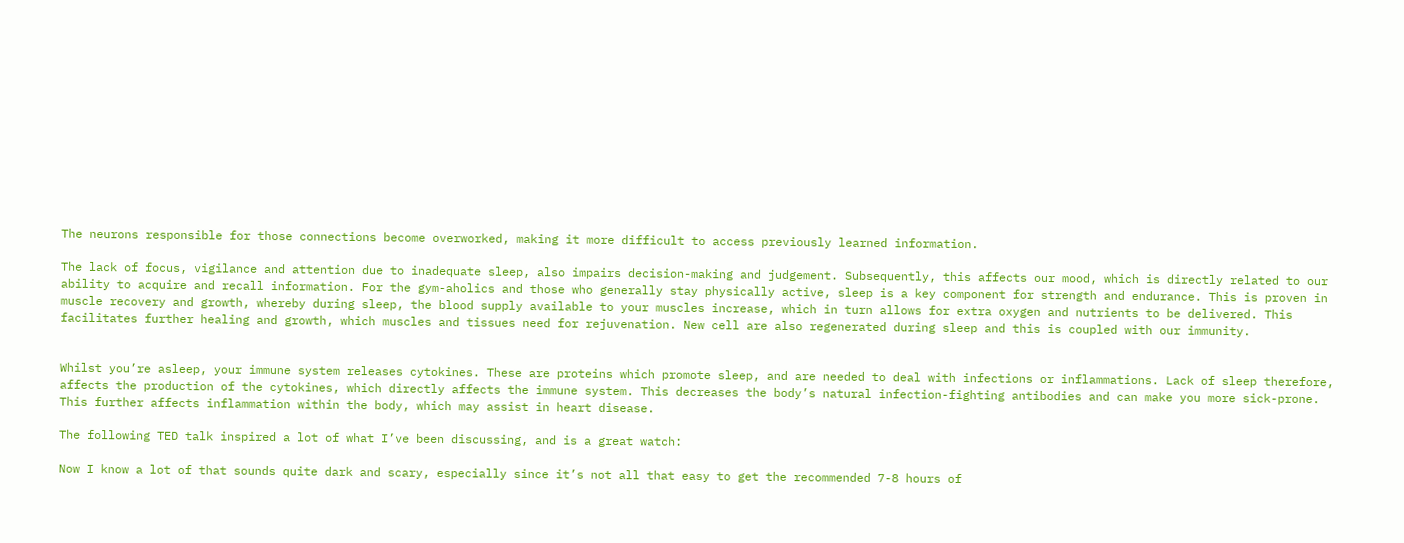The neurons responsible for those connections become overworked, making it more difficult to access previously learned information.

The lack of focus, vigilance and attention due to inadequate sleep, also impairs decision-making and judgement. Subsequently, this affects our mood, which is directly related to our ability to acquire and recall information. For the gym-aholics and those who generally stay physically active, sleep is a key component for strength and endurance. This is proven in muscle recovery and growth, whereby during sleep, the blood supply available to your muscles increase, which in turn allows for extra oxygen and nutrients to be delivered. This facilitates further healing and growth, which muscles and tissues need for rejuvenation. New cell are also regenerated during sleep and this is coupled with our immunity.


Whilst you’re asleep, your immune system releases cytokines. These are proteins which promote sleep, and are needed to deal with infections or inflammations. Lack of sleep therefore, affects the production of the cytokines, which directly affects the immune system. This decreases the body’s natural infection-fighting antibodies and can make you more sick-prone. This further affects inflammation within the body, which may assist in heart disease.

The following TED talk inspired a lot of what I’ve been discussing, and is a great watch:

Now I know a lot of that sounds quite dark and scary, especially since it’s not all that easy to get the recommended 7-8 hours of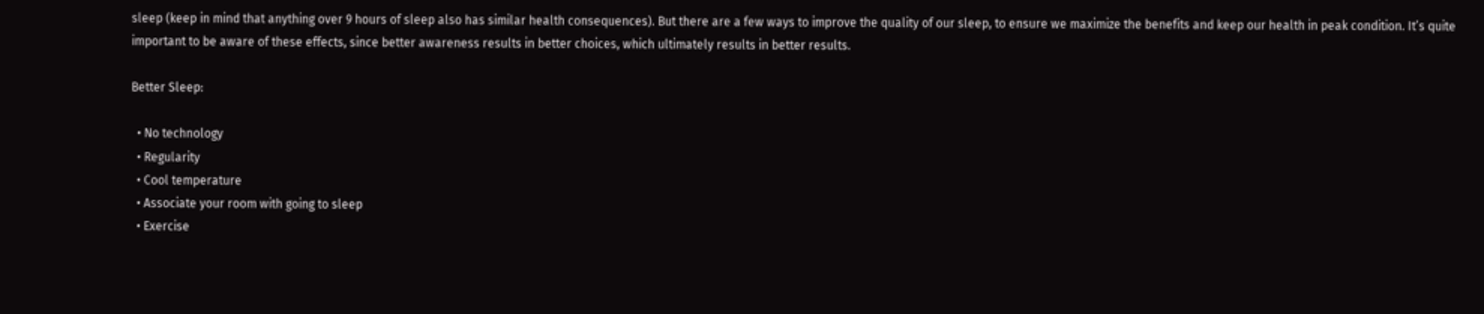sleep (keep in mind that anything over 9 hours of sleep also has similar health consequences). But there are a few ways to improve the quality of our sleep, to ensure we maximize the benefits and keep our health in peak condition. It’s quite important to be aware of these effects, since better awareness results in better choices, which ultimately results in better results.

Better Sleep:

  • No technology
  • Regularity
  • Cool temperature
  • Associate your room with going to sleep
  • Exercise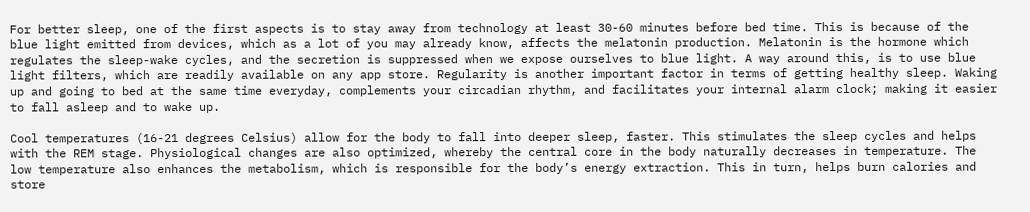For better sleep, one of the first aspects is to stay away from technology at least 30-60 minutes before bed time. This is because of the blue light emitted from devices, which as a lot of you may already know, affects the melatonin production. Melatonin is the hormone which regulates the sleep-wake cycles, and the secretion is suppressed when we expose ourselves to blue light. A way around this, is to use blue light filters, which are readily available on any app store. Regularity is another important factor in terms of getting healthy sleep. Waking up and going to bed at the same time everyday, complements your circadian rhythm, and facilitates your internal alarm clock; making it easier to fall asleep and to wake up.

Cool temperatures (16-21 degrees Celsius) allow for the body to fall into deeper sleep, faster. This stimulates the sleep cycles and helps with the REM stage. Physiological changes are also optimized, whereby the central core in the body naturally decreases in temperature. The low temperature also enhances the metabolism, which is responsible for the body’s energy extraction. This in turn, helps burn calories and store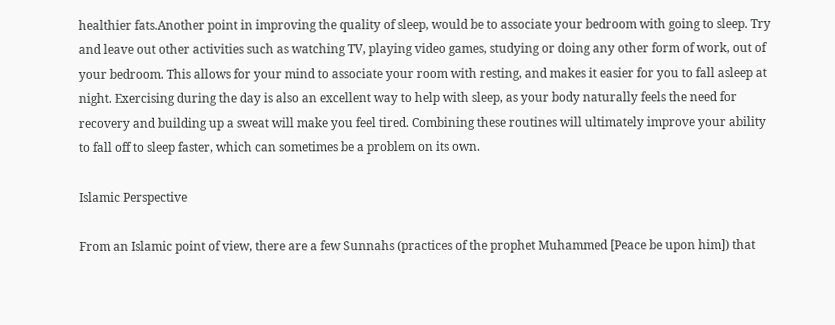healthier fats.Another point in improving the quality of sleep, would be to associate your bedroom with going to sleep. Try and leave out other activities such as watching TV, playing video games, studying or doing any other form of work, out of your bedroom. This allows for your mind to associate your room with resting, and makes it easier for you to fall asleep at night. Exercising during the day is also an excellent way to help with sleep, as your body naturally feels the need for recovery and building up a sweat will make you feel tired. Combining these routines will ultimately improve your ability to fall off to sleep faster, which can sometimes be a problem on its own.

Islamic Perspective

From an Islamic point of view, there are a few Sunnahs (practices of the prophet Muhammed [Peace be upon him]) that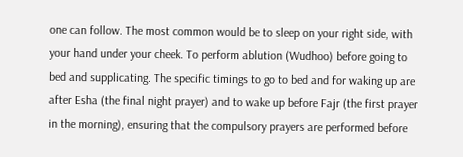one can follow. The most common would be to sleep on your right side, with your hand under your cheek. To perform ablution (Wudhoo) before going to bed and supplicating. The specific timings to go to bed and for waking up are after Esha (the final night prayer) and to wake up before Fajr (the first prayer in the morning), ensuring that the compulsory prayers are performed before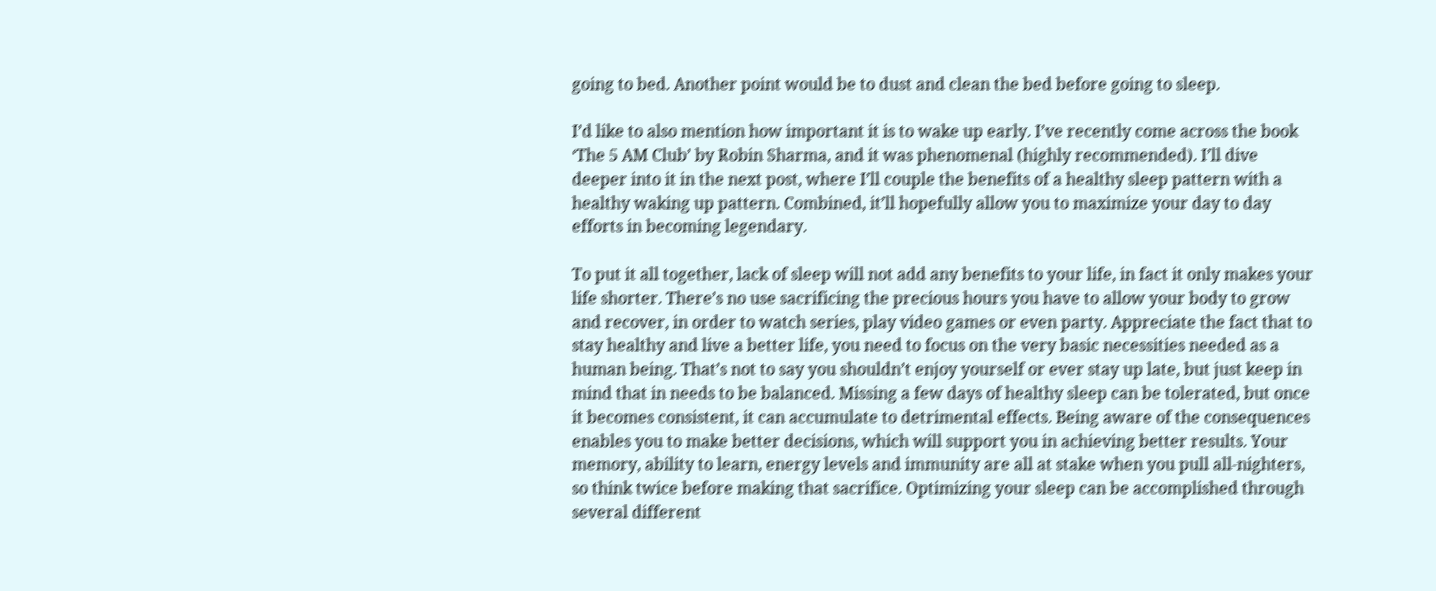going to bed. Another point would be to dust and clean the bed before going to sleep.

I’d like to also mention how important it is to wake up early. I’ve recently come across the book ‘The 5 AM Club’ by Robin Sharma, and it was phenomenal (highly recommended). I’ll dive deeper into it in the next post, where I’ll couple the benefits of a healthy sleep pattern with a healthy waking up pattern. Combined, it’ll hopefully allow you to maximize your day to day efforts in becoming legendary.

To put it all together, lack of sleep will not add any benefits to your life, in fact it only makes your life shorter. There’s no use sacrificing the precious hours you have to allow your body to grow and recover, in order to watch series, play video games or even party. Appreciate the fact that to stay healthy and live a better life, you need to focus on the very basic necessities needed as a human being. That’s not to say you shouldn’t enjoy yourself or ever stay up late, but just keep in mind that in needs to be balanced. Missing a few days of healthy sleep can be tolerated, but once it becomes consistent, it can accumulate to detrimental effects. Being aware of the consequences enables you to make better decisions, which will support you in achieving better results. Your memory, ability to learn, energy levels and immunity are all at stake when you pull all-nighters, so think twice before making that sacrifice. Optimizing your sleep can be accomplished through several different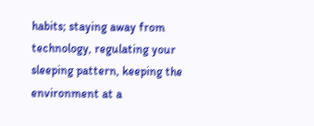habits; staying away from technology, regulating your sleeping pattern, keeping the environment at a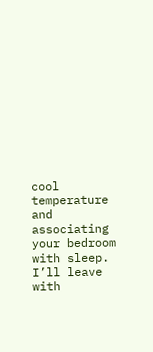cool temperature and associating your bedroom with sleep. I’ll leave with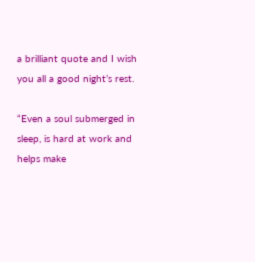a brilliant quote and I wish you all a good night’s rest.

“Even a soul submerged in sleep, is hard at work and helps make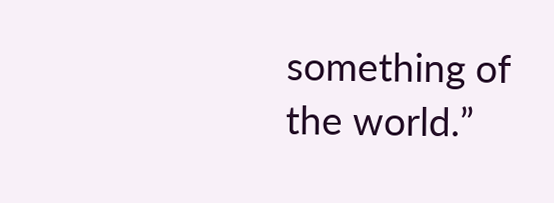something of the world.”